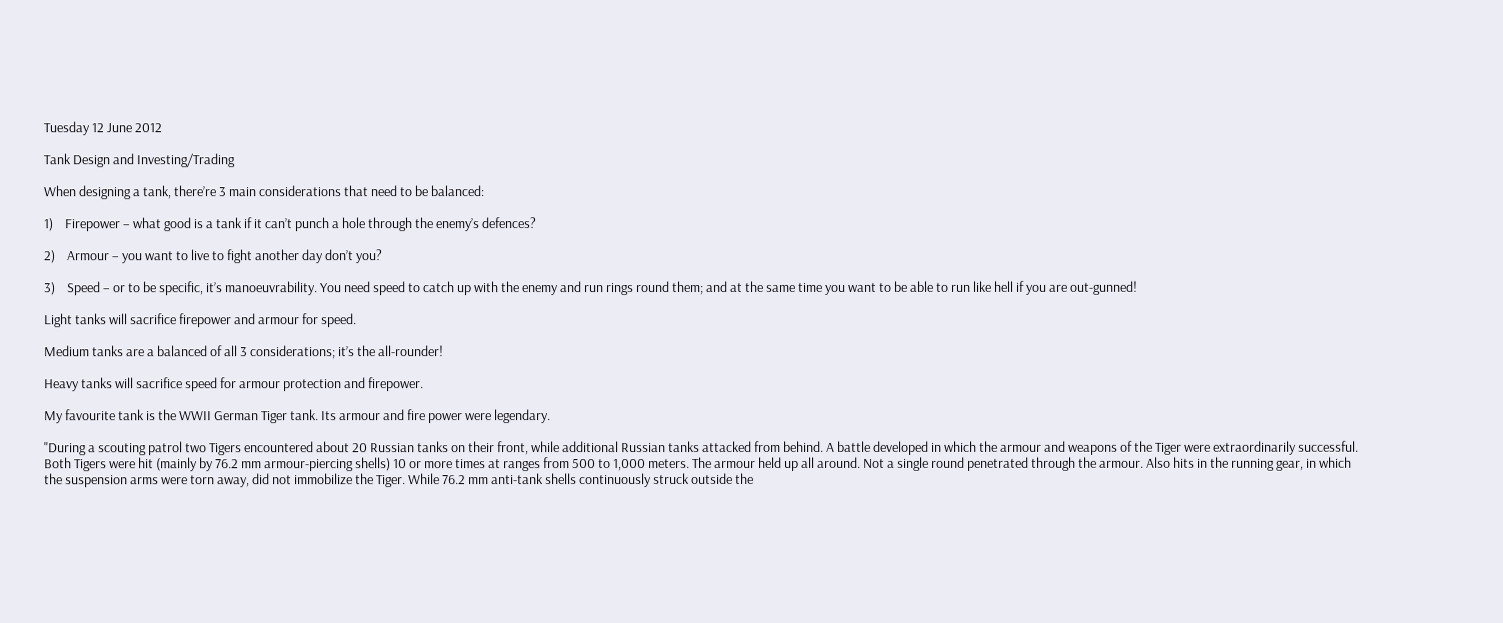Tuesday 12 June 2012

Tank Design and Investing/Trading

When designing a tank, there’re 3 main considerations that need to be balanced:

1)    Firepower – what good is a tank if it can’t punch a hole through the enemy’s defences?

2)    Armour – you want to live to fight another day don’t you?

3)    Speed – or to be specific, it’s manoeuvrability. You need speed to catch up with the enemy and run rings round them; and at the same time you want to be able to run like hell if you are out-gunned!

Light tanks will sacrifice firepower and armour for speed.

Medium tanks are a balanced of all 3 considerations; it’s the all-rounder!

Heavy tanks will sacrifice speed for armour protection and firepower.

My favourite tank is the WWII German Tiger tank. Its armour and fire power were legendary.

"During a scouting patrol two Tigers encountered about 20 Russian tanks on their front, while additional Russian tanks attacked from behind. A battle developed in which the armour and weapons of the Tiger were extraordinarily successful. Both Tigers were hit (mainly by 76.2 mm armour-piercing shells) 10 or more times at ranges from 500 to 1,000 meters. The armour held up all around. Not a single round penetrated through the armour. Also hits in the running gear, in which the suspension arms were torn away, did not immobilize the Tiger. While 76.2 mm anti-tank shells continuously struck outside the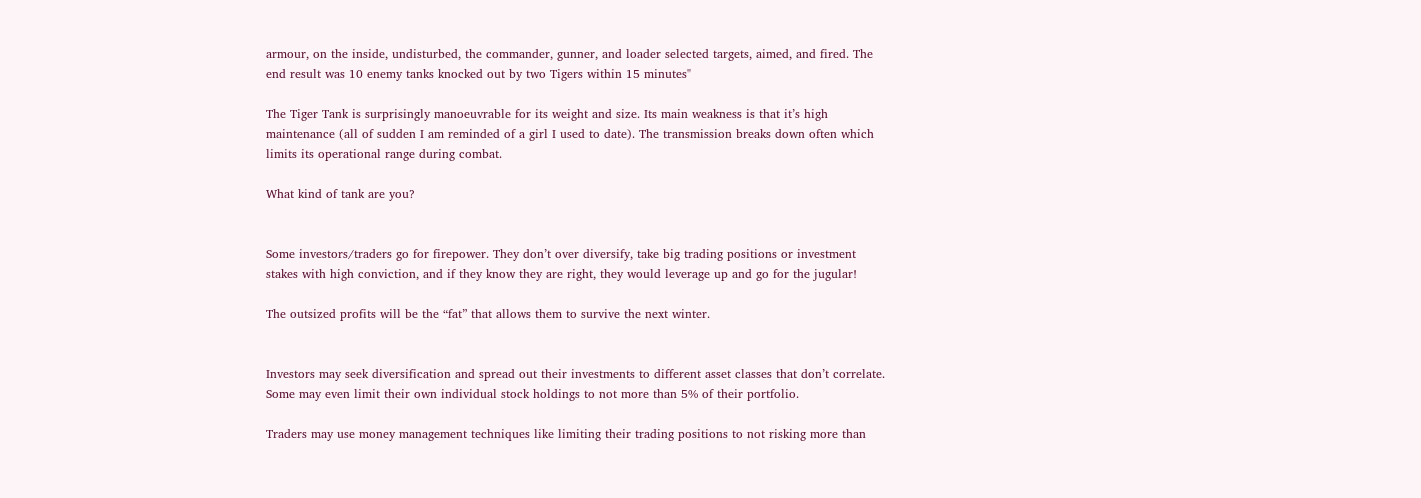armour, on the inside, undisturbed, the commander, gunner, and loader selected targets, aimed, and fired. The end result was 10 enemy tanks knocked out by two Tigers within 15 minutes"

The Tiger Tank is surprisingly manoeuvrable for its weight and size. Its main weakness is that it’s high maintenance (all of sudden I am reminded of a girl I used to date). The transmission breaks down often which limits its operational range during combat.

What kind of tank are you?


Some investors/traders go for firepower. They don’t over diversify, take big trading positions or investment stakes with high conviction, and if they know they are right, they would leverage up and go for the jugular!

The outsized profits will be the “fat” that allows them to survive the next winter.


Investors may seek diversification and spread out their investments to different asset classes that don’t correlate. Some may even limit their own individual stock holdings to not more than 5% of their portfolio.

Traders may use money management techniques like limiting their trading positions to not risking more than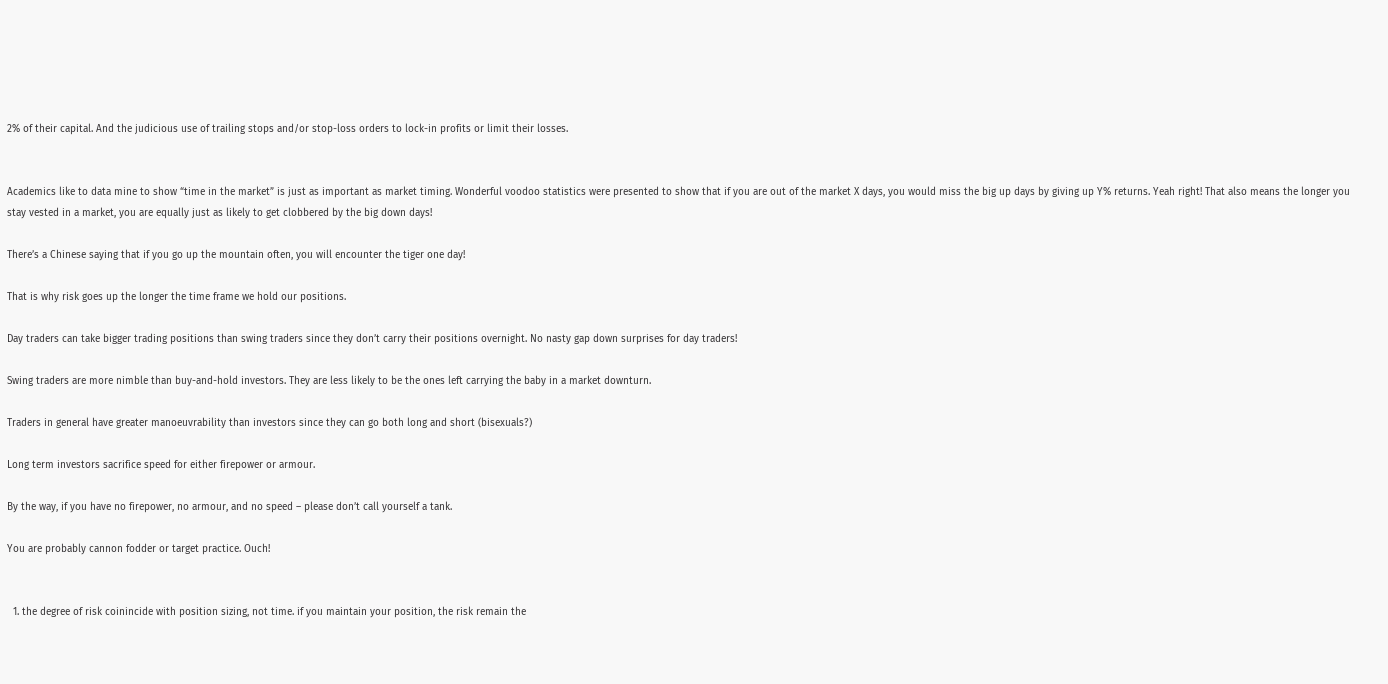2% of their capital. And the judicious use of trailing stops and/or stop-loss orders to lock-in profits or limit their losses.


Academics like to data mine to show “time in the market” is just as important as market timing. Wonderful voodoo statistics were presented to show that if you are out of the market X days, you would miss the big up days by giving up Y% returns. Yeah right! That also means the longer you stay vested in a market, you are equally just as likely to get clobbered by the big down days!

There’s a Chinese saying that if you go up the mountain often, you will encounter the tiger one day!

That is why risk goes up the longer the time frame we hold our positions.

Day traders can take bigger trading positions than swing traders since they don’t carry their positions overnight. No nasty gap down surprises for day traders!

Swing traders are more nimble than buy-and-hold investors. They are less likely to be the ones left carrying the baby in a market downturn.

Traders in general have greater manoeuvrability than investors since they can go both long and short (bisexuals?)

Long term investors sacrifice speed for either firepower or armour.

By the way, if you have no firepower, no armour, and no speed – please don’t call yourself a tank.

You are probably cannon fodder or target practice. Ouch!


  1. the degree of risk coinincide with position sizing, not time. if you maintain your position, the risk remain the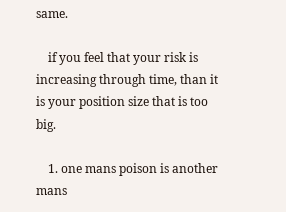same.

    if you feel that your risk is increasing through time, than it is your position size that is too big.

    1. one mans poison is another mans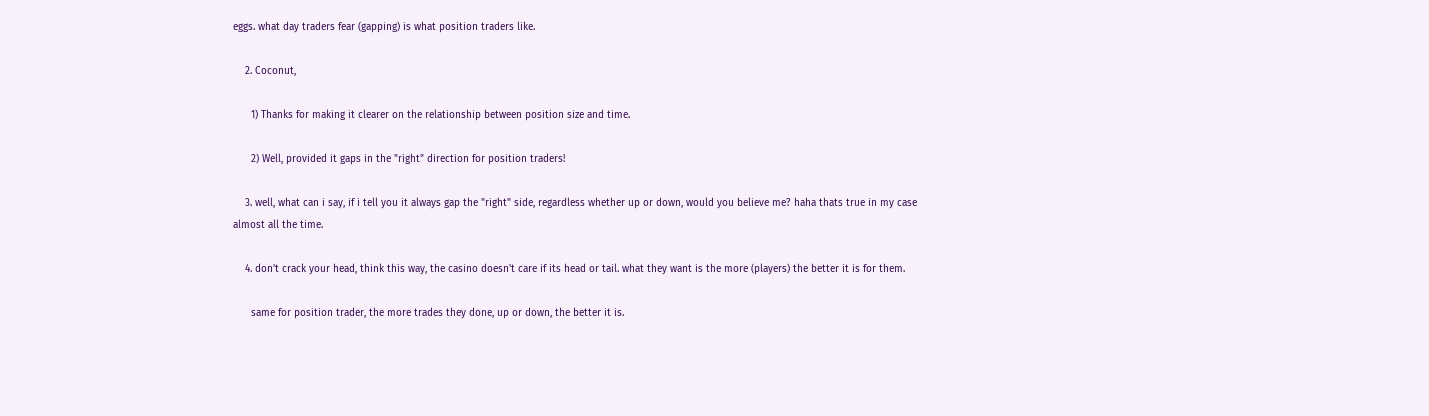eggs. what day traders fear (gapping) is what position traders like.

    2. Coconut,

      1) Thanks for making it clearer on the relationship between position size and time.

      2) Well, provided it gaps in the "right" direction for position traders!

    3. well, what can i say, if i tell you it always gap the "right" side, regardless whether up or down, would you believe me? haha thats true in my case almost all the time.

    4. don't crack your head, think this way, the casino doesn't care if its head or tail. what they want is the more (players) the better it is for them.

      same for position trader, the more trades they done, up or down, the better it is.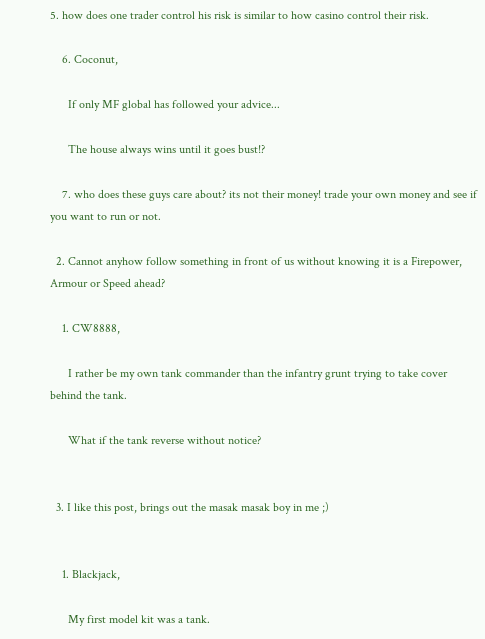5. how does one trader control his risk is similar to how casino control their risk.

    6. Coconut,

      If only MF global has followed your advice...

      The house always wins until it goes bust!?

    7. who does these guys care about? its not their money! trade your own money and see if you want to run or not.

  2. Cannot anyhow follow something in front of us without knowing it is a Firepower, Armour or Speed ahead?

    1. CW8888,

      I rather be my own tank commander than the infantry grunt trying to take cover behind the tank.

      What if the tank reverse without notice?


  3. I like this post, brings out the masak masak boy in me ;)


    1. Blackjack,

      My first model kit was a tank.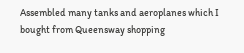Assembled many tanks and aeroplanes which I bought from Queensway shopping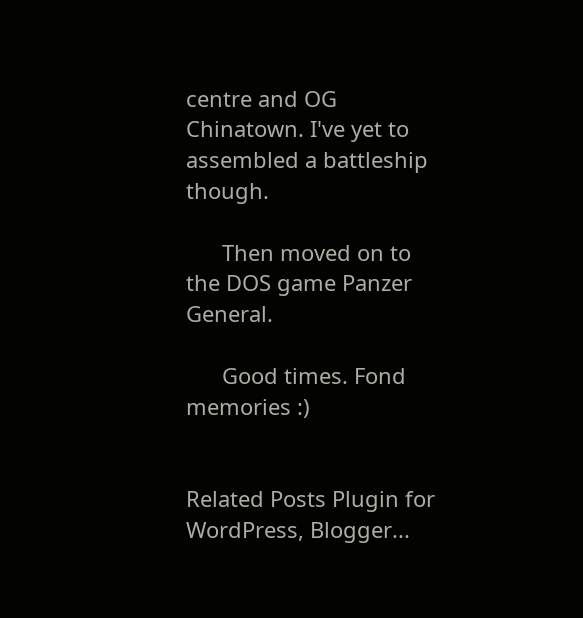centre and OG Chinatown. I've yet to assembled a battleship though.

      Then moved on to the DOS game Panzer General.

      Good times. Fond memories :)


Related Posts Plugin for WordPress, Blogger...